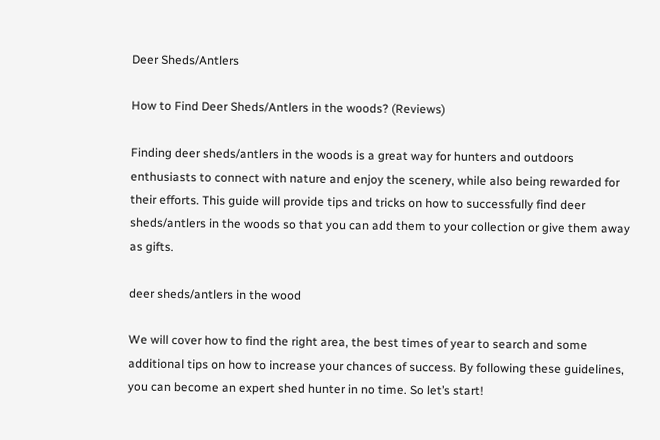Deer Sheds/Antlers

How to Find Deer Sheds/Antlers in the woods? (Reviews)

Finding deer sheds/antlers in the woods is a great way for hunters and outdoors enthusiasts to connect with nature and enjoy the scenery, while also being rewarded for their efforts. This guide will provide tips and tricks on how to successfully find deer sheds/antlers in the woods so that you can add them to your collection or give them away as gifts.

deer sheds/antlers in the wood

We will cover how to find the right area, the best times of year to search and some additional tips on how to increase your chances of success. By following these guidelines, you can become an expert shed hunter in no time. So let’s start!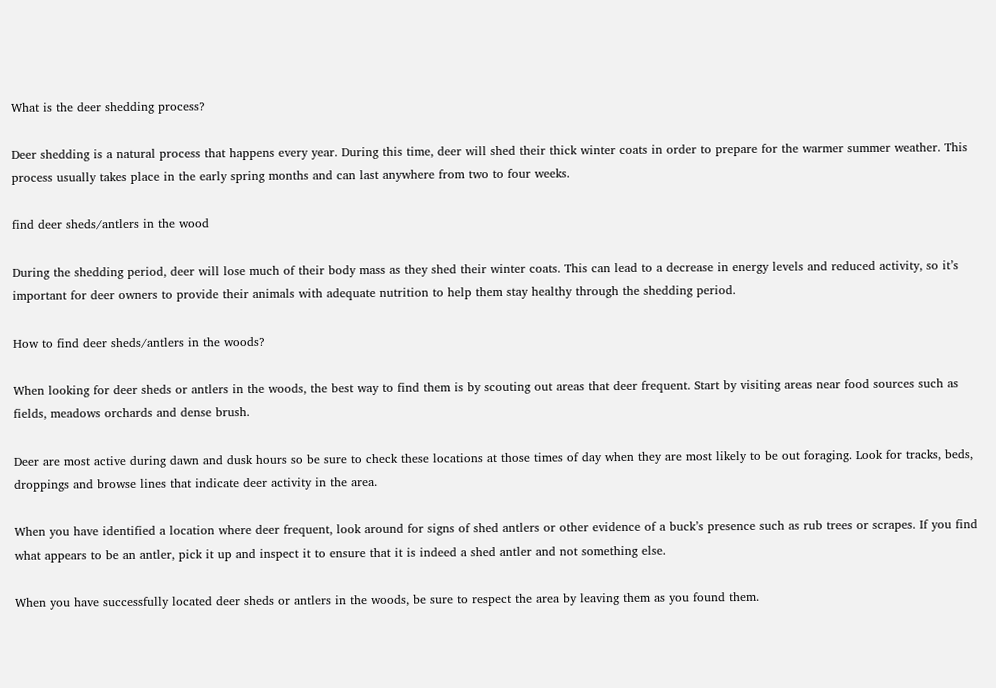What is the deer shedding process?

Deer shedding is a natural process that happens every year. During this time, deer will shed their thick winter coats in order to prepare for the warmer summer weather. This process usually takes place in the early spring months and can last anywhere from two to four weeks.

find deer sheds/antlers in the wood

During the shedding period, deer will lose much of their body mass as they shed their winter coats. This can lead to a decrease in energy levels and reduced activity, so it’s important for deer owners to provide their animals with adequate nutrition to help them stay healthy through the shedding period.

How to find deer sheds/antlers in the woods?

When looking for deer sheds or antlers in the woods, the best way to find them is by scouting out areas that deer frequent. Start by visiting areas near food sources such as fields, meadows orchards and dense brush.

Deer are most active during dawn and dusk hours so be sure to check these locations at those times of day when they are most likely to be out foraging. Look for tracks, beds, droppings and browse lines that indicate deer activity in the area.

When you have identified a location where deer frequent, look around for signs of shed antlers or other evidence of a buck’s presence such as rub trees or scrapes. If you find what appears to be an antler, pick it up and inspect it to ensure that it is indeed a shed antler and not something else.

When you have successfully located deer sheds or antlers in the woods, be sure to respect the area by leaving them as you found them.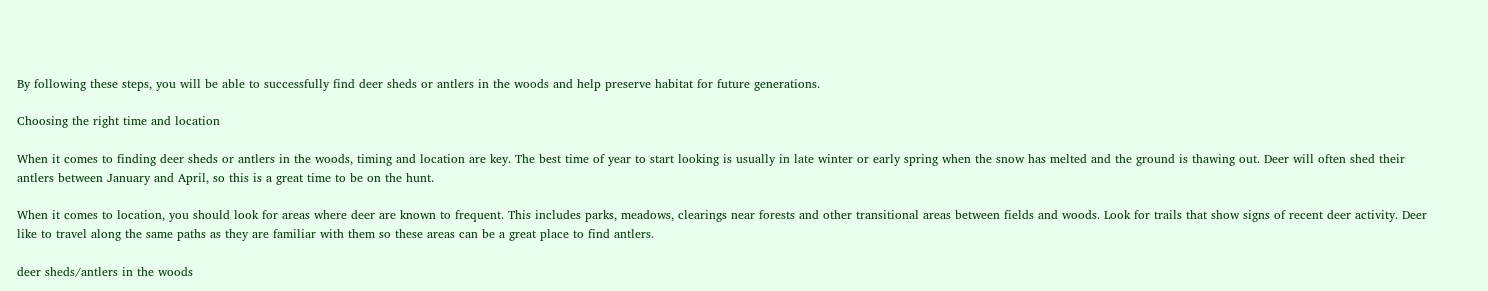By following these steps, you will be able to successfully find deer sheds or antlers in the woods and help preserve habitat for future generations.

Choosing the right time and location

When it comes to finding deer sheds or antlers in the woods, timing and location are key. The best time of year to start looking is usually in late winter or early spring when the snow has melted and the ground is thawing out. Deer will often shed their antlers between January and April, so this is a great time to be on the hunt.

When it comes to location, you should look for areas where deer are known to frequent. This includes parks, meadows, clearings near forests and other transitional areas between fields and woods. Look for trails that show signs of recent deer activity. Deer like to travel along the same paths as they are familiar with them so these areas can be a great place to find antlers.

deer sheds/antlers in the woods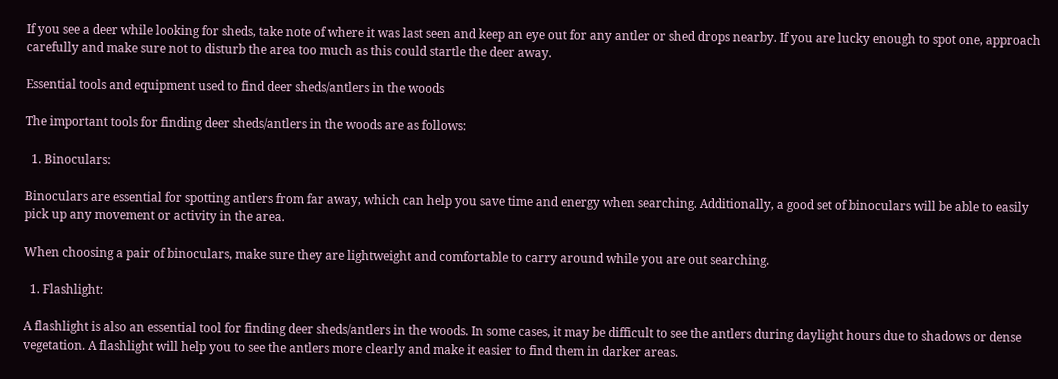If you see a deer while looking for sheds, take note of where it was last seen and keep an eye out for any antler or shed drops nearby. If you are lucky enough to spot one, approach carefully and make sure not to disturb the area too much as this could startle the deer away.

Essential tools and equipment used to find deer sheds/antlers in the woods

The important tools for finding deer sheds/antlers in the woods are as follows:

  1. Binoculars:

Binoculars are essential for spotting antlers from far away, which can help you save time and energy when searching. Additionally, a good set of binoculars will be able to easily pick up any movement or activity in the area.

When choosing a pair of binoculars, make sure they are lightweight and comfortable to carry around while you are out searching.

  1. Flashlight:

A flashlight is also an essential tool for finding deer sheds/antlers in the woods. In some cases, it may be difficult to see the antlers during daylight hours due to shadows or dense vegetation. A flashlight will help you to see the antlers more clearly and make it easier to find them in darker areas.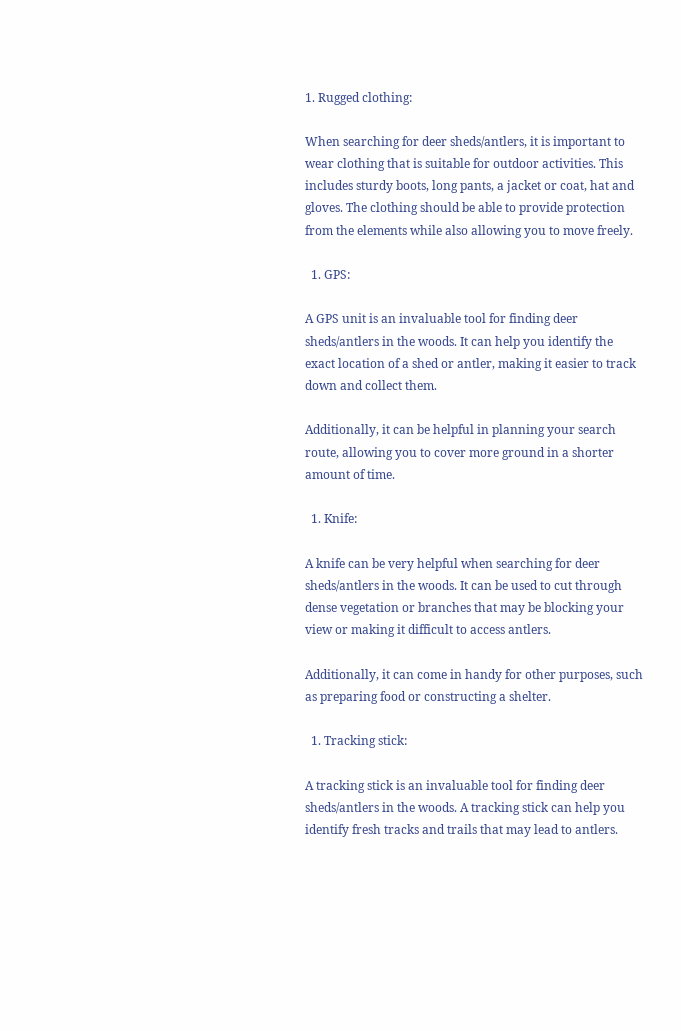1. Rugged clothing:

When searching for deer sheds/antlers, it is important to wear clothing that is suitable for outdoor activities. This includes sturdy boots, long pants, a jacket or coat, hat and gloves. The clothing should be able to provide protection from the elements while also allowing you to move freely.

  1. GPS:

A GPS unit is an invaluable tool for finding deer sheds/antlers in the woods. It can help you identify the exact location of a shed or antler, making it easier to track down and collect them.

Additionally, it can be helpful in planning your search route, allowing you to cover more ground in a shorter amount of time.

  1. Knife:

A knife can be very helpful when searching for deer sheds/antlers in the woods. It can be used to cut through dense vegetation or branches that may be blocking your view or making it difficult to access antlers.

Additionally, it can come in handy for other purposes, such as preparing food or constructing a shelter.

  1. Tracking stick:

A tracking stick is an invaluable tool for finding deer sheds/antlers in the woods. A tracking stick can help you identify fresh tracks and trails that may lead to antlers.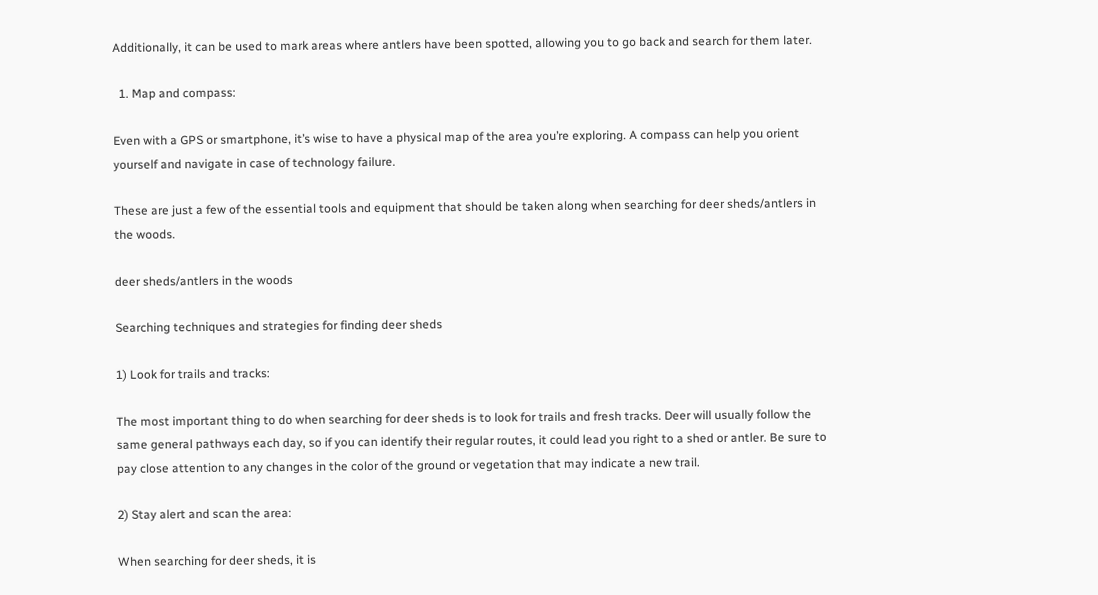Additionally, it can be used to mark areas where antlers have been spotted, allowing you to go back and search for them later.

  1. Map and compass:

Even with a GPS or smartphone, it’s wise to have a physical map of the area you’re exploring. A compass can help you orient yourself and navigate in case of technology failure.

These are just a few of the essential tools and equipment that should be taken along when searching for deer sheds/antlers in the woods.

deer sheds/antlers in the woods

Searching techniques and strategies for finding deer sheds

1) Look for trails and tracks:

The most important thing to do when searching for deer sheds is to look for trails and fresh tracks. Deer will usually follow the same general pathways each day, so if you can identify their regular routes, it could lead you right to a shed or antler. Be sure to pay close attention to any changes in the color of the ground or vegetation that may indicate a new trail.

2) Stay alert and scan the area:

When searching for deer sheds, it is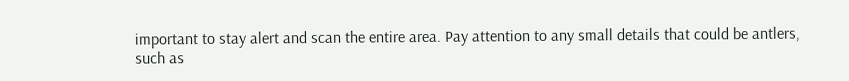important to stay alert and scan the entire area. Pay attention to any small details that could be antlers, such as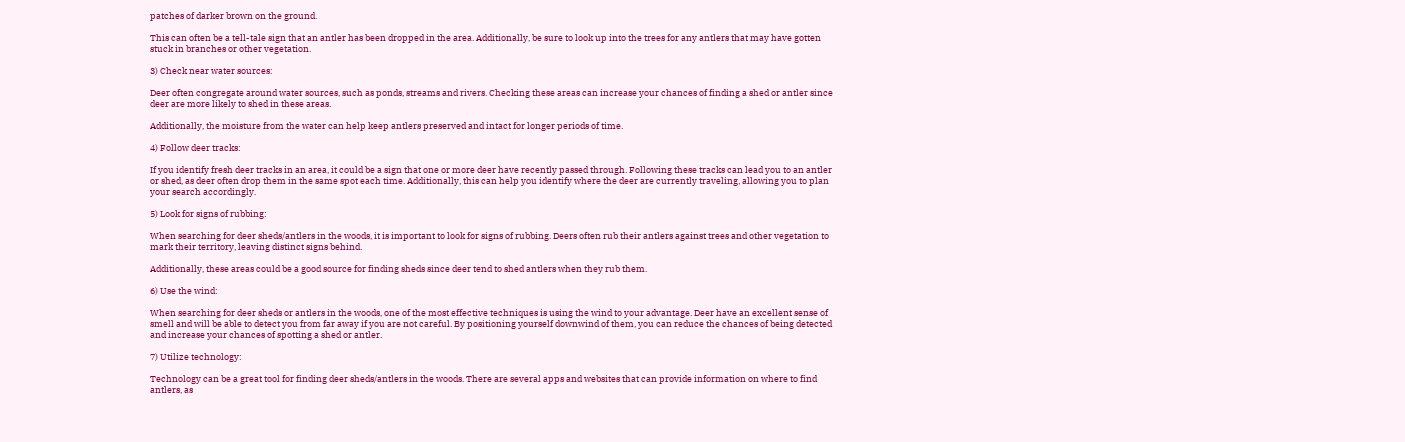patches of darker brown on the ground.

This can often be a tell-tale sign that an antler has been dropped in the area. Additionally, be sure to look up into the trees for any antlers that may have gotten stuck in branches or other vegetation.

3) Check near water sources:

Deer often congregate around water sources, such as ponds, streams and rivers. Checking these areas can increase your chances of finding a shed or antler since deer are more likely to shed in these areas.

Additionally, the moisture from the water can help keep antlers preserved and intact for longer periods of time.

4) Follow deer tracks:

If you identify fresh deer tracks in an area, it could be a sign that one or more deer have recently passed through. Following these tracks can lead you to an antler or shed, as deer often drop them in the same spot each time. Additionally, this can help you identify where the deer are currently traveling, allowing you to plan your search accordingly.

5) Look for signs of rubbing:

When searching for deer sheds/antlers in the woods, it is important to look for signs of rubbing. Deers often rub their antlers against trees and other vegetation to mark their territory, leaving distinct signs behind.

Additionally, these areas could be a good source for finding sheds since deer tend to shed antlers when they rub them.

6) Use the wind:

When searching for deer sheds or antlers in the woods, one of the most effective techniques is using the wind to your advantage. Deer have an excellent sense of smell and will be able to detect you from far away if you are not careful. By positioning yourself downwind of them, you can reduce the chances of being detected and increase your chances of spotting a shed or antler.

7) Utilize technology:

Technology can be a great tool for finding deer sheds/antlers in the woods. There are several apps and websites that can provide information on where to find antlers, as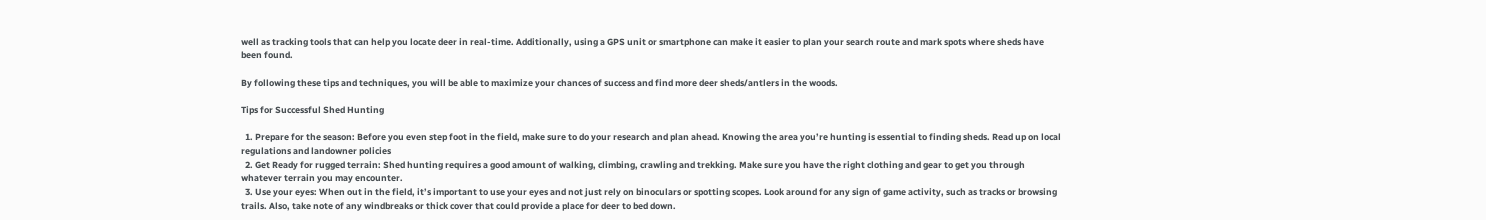well as tracking tools that can help you locate deer in real-time. Additionally, using a GPS unit or smartphone can make it easier to plan your search route and mark spots where sheds have been found.

By following these tips and techniques, you will be able to maximize your chances of success and find more deer sheds/antlers in the woods.

Tips for Successful Shed Hunting

  1. Prepare for the season: Before you even step foot in the field, make sure to do your research and plan ahead. Knowing the area you’re hunting is essential to finding sheds. Read up on local regulations and landowner policies
  2. Get Ready for rugged terrain: Shed hunting requires a good amount of walking, climbing, crawling and trekking. Make sure you have the right clothing and gear to get you through whatever terrain you may encounter.
  3. Use your eyes: When out in the field, it’s important to use your eyes and not just rely on binoculars or spotting scopes. Look around for any sign of game activity, such as tracks or browsing trails. Also, take note of any windbreaks or thick cover that could provide a place for deer to bed down.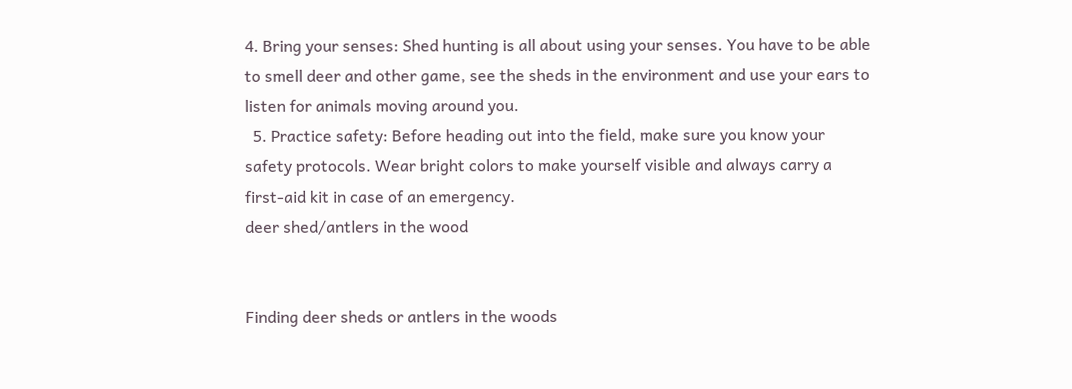4. Bring your senses: Shed hunting is all about using your senses. You have to be able to smell deer and other game, see the sheds in the environment and use your ears to listen for animals moving around you.
  5. Practice safety: Before heading out into the field, make sure you know your safety protocols. Wear bright colors to make yourself visible and always carry a first-aid kit in case of an emergency.
deer shed/antlers in the wood


Finding deer sheds or antlers in the woods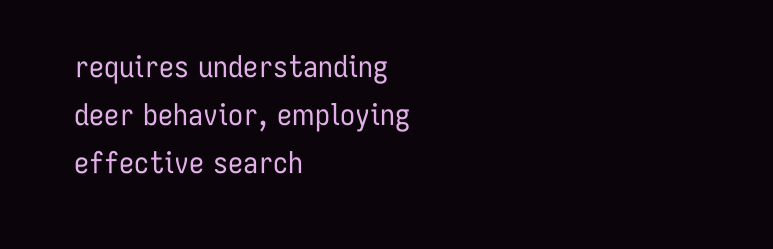requires understanding deer behavior, employing effective search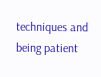techniques and being patient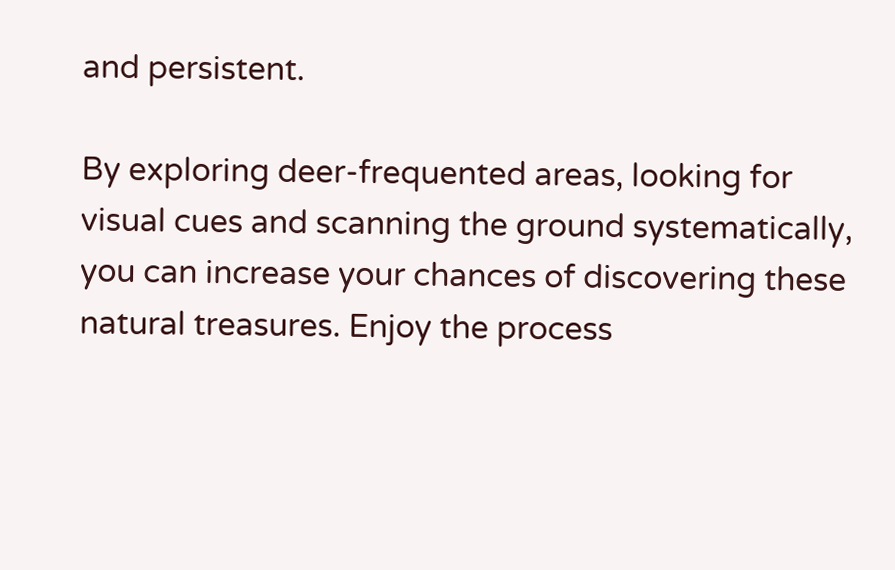and persistent.

By exploring deer-frequented areas, looking for visual cues and scanning the ground systematically, you can increase your chances of discovering these natural treasures. Enjoy the process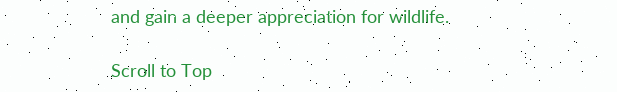and gain a deeper appreciation for wildlife.

Scroll to Top